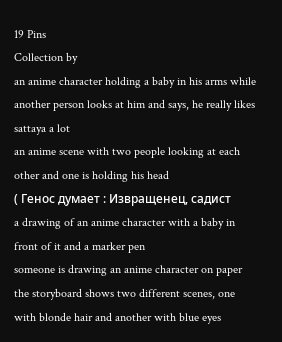19 Pins
Collection by
an anime character holding a baby in his arms while another person looks at him and says, he really likes sattaya a lot
an anime scene with two people looking at each other and one is holding his head
( Генос думает : Извращенец, садист
a drawing of an anime character with a baby in front of it and a marker pen
someone is drawing an anime character on paper
the storyboard shows two different scenes, one with blonde hair and another with blue eyes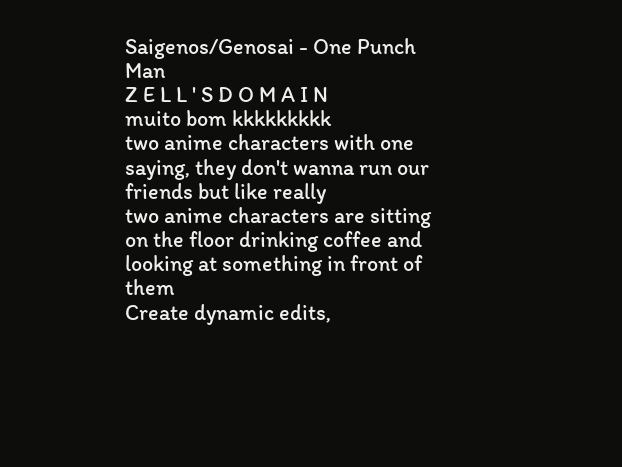Saigenos/Genosai - One Punch Man
Z E L L ' S D O M A I N
muito bom kkkkkkkkk
two anime characters with one saying, they don't wanna run our friends but like really
two anime characters are sitting on the floor drinking coffee and looking at something in front of them
Create dynamic edits,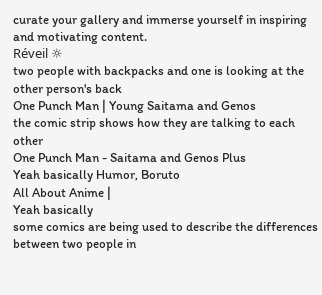curate your gallery and immerse yourself in inspiring and motivating content.
Réveil ☼
two people with backpacks and one is looking at the other person's back
One Punch Man | Young Saitama and Genos
the comic strip shows how they are talking to each other
One Punch Man - Saitama and Genos Plus
Yeah basically Humor, Boruto
All About Anime |
Yeah basically
some comics are being used to describe the differences between two people in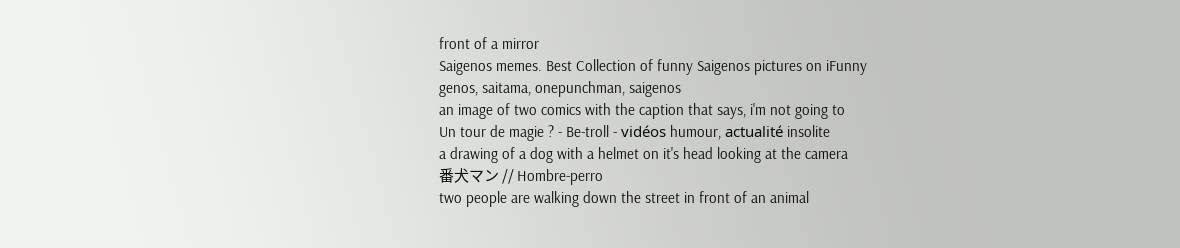front of a mirror
Saigenos memes. Best Collection of funny Saigenos pictures on iFunny
genos, saitama, onepunchman, saigenos
an image of two comics with the caption that says, i'm not going to
Un tour de magie ? - Be-troll - vidéos humour, actualité insolite
a drawing of a dog with a helmet on it's head looking at the camera
番犬マン // Hombre-perro
two people are walking down the street in front of an animal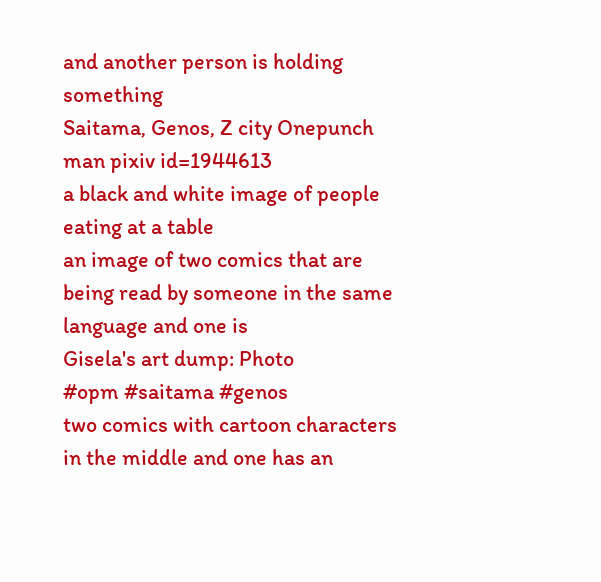and another person is holding something
Saitama, Genos, Z city Onepunch man pixiv id=1944613
a black and white image of people eating at a table
an image of two comics that are being read by someone in the same language and one is
Gisela's art dump: Photo
#opm #saitama #genos
two comics with cartoon characters in the middle and one has an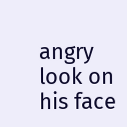angry look on his face